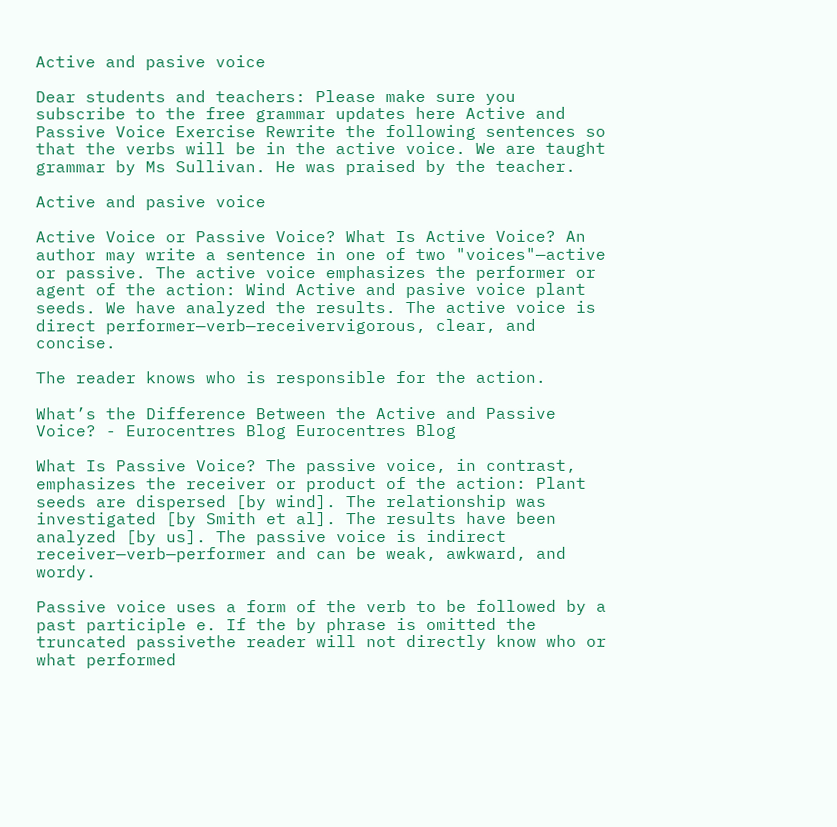Active and pasive voice

Dear students and teachers: Please make sure you subscribe to the free grammar updates here Active and Passive Voice Exercise Rewrite the following sentences so that the verbs will be in the active voice. We are taught grammar by Ms Sullivan. He was praised by the teacher.

Active and pasive voice

Active Voice or Passive Voice? What Is Active Voice? An author may write a sentence in one of two "voices"—active or passive. The active voice emphasizes the performer or agent of the action: Wind Active and pasive voice plant seeds. We have analyzed the results. The active voice is direct performer—verb—receivervigorous, clear, and concise.

The reader knows who is responsible for the action.

What’s the Difference Between the Active and Passive Voice? - Eurocentres Blog Eurocentres Blog

What Is Passive Voice? The passive voice, in contrast, emphasizes the receiver or product of the action: Plant seeds are dispersed [by wind]. The relationship was investigated [by Smith et al]. The results have been analyzed [by us]. The passive voice is indirect receiver—verb—performer and can be weak, awkward, and wordy.

Passive voice uses a form of the verb to be followed by a past participle e. If the by phrase is omitted the truncated passivethe reader will not directly know who or what performed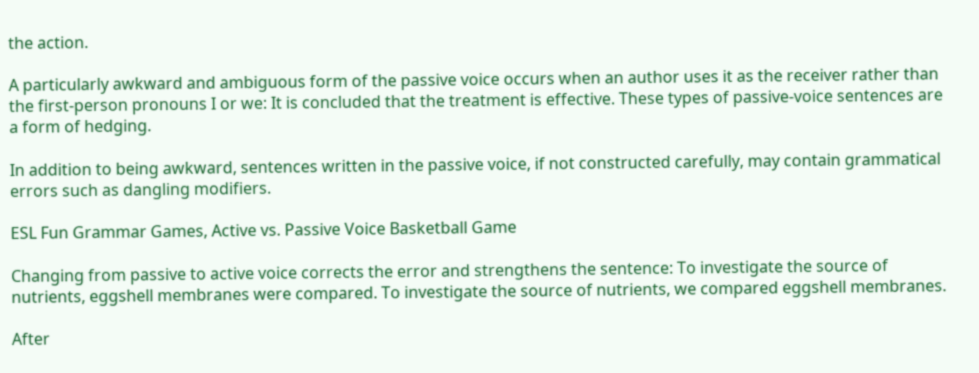the action.

A particularly awkward and ambiguous form of the passive voice occurs when an author uses it as the receiver rather than the first-person pronouns I or we: It is concluded that the treatment is effective. These types of passive-voice sentences are a form of hedging.

In addition to being awkward, sentences written in the passive voice, if not constructed carefully, may contain grammatical errors such as dangling modifiers.

ESL Fun Grammar Games, Active vs. Passive Voice Basketball Game

Changing from passive to active voice corrects the error and strengthens the sentence: To investigate the source of nutrients, eggshell membranes were compared. To investigate the source of nutrients, we compared eggshell membranes.

After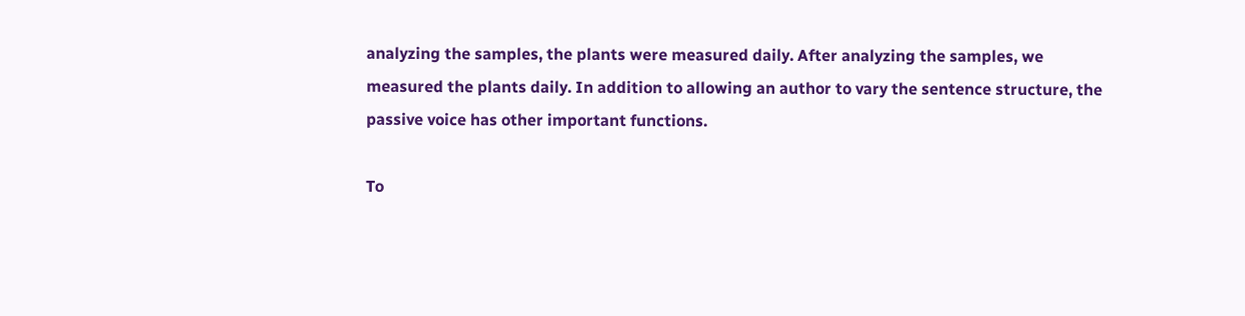analyzing the samples, the plants were measured daily. After analyzing the samples, we measured the plants daily. In addition to allowing an author to vary the sentence structure, the passive voice has other important functions.

To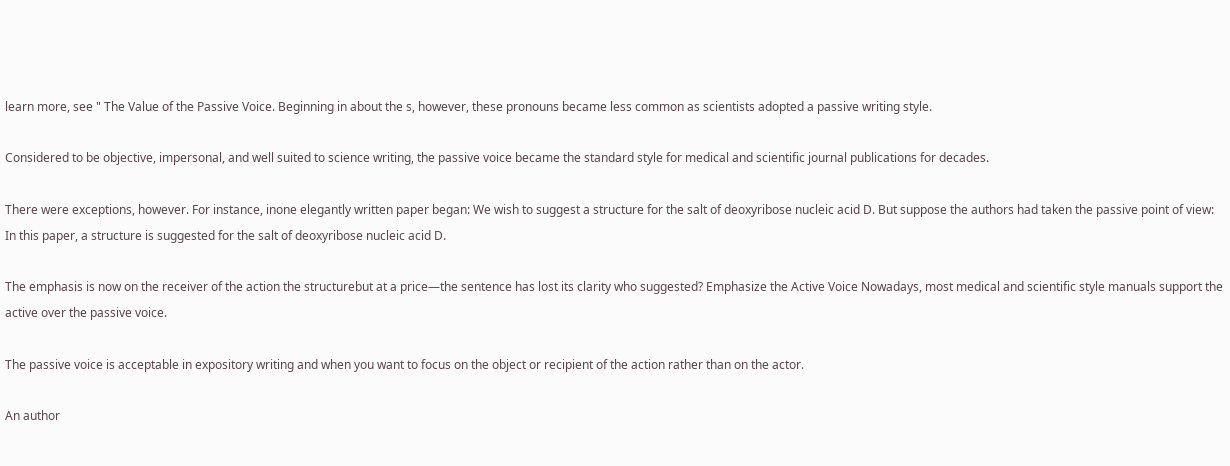learn more, see " The Value of the Passive Voice. Beginning in about the s, however, these pronouns became less common as scientists adopted a passive writing style.

Considered to be objective, impersonal, and well suited to science writing, the passive voice became the standard style for medical and scientific journal publications for decades.

There were exceptions, however. For instance, inone elegantly written paper began: We wish to suggest a structure for the salt of deoxyribose nucleic acid D. But suppose the authors had taken the passive point of view: In this paper, a structure is suggested for the salt of deoxyribose nucleic acid D.

The emphasis is now on the receiver of the action the structurebut at a price—the sentence has lost its clarity who suggested? Emphasize the Active Voice Nowadays, most medical and scientific style manuals support the active over the passive voice.

The passive voice is acceptable in expository writing and when you want to focus on the object or recipient of the action rather than on the actor.

An author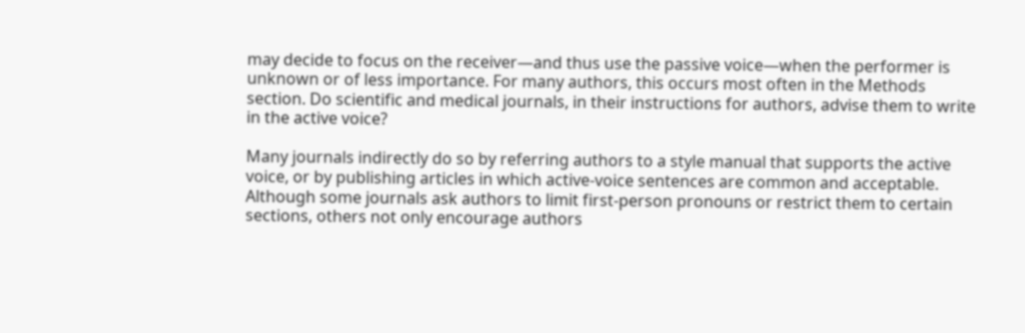may decide to focus on the receiver—and thus use the passive voice—when the performer is unknown or of less importance. For many authors, this occurs most often in the Methods section. Do scientific and medical journals, in their instructions for authors, advise them to write in the active voice?

Many journals indirectly do so by referring authors to a style manual that supports the active voice, or by publishing articles in which active-voice sentences are common and acceptable. Although some journals ask authors to limit first-person pronouns or restrict them to certain sections, others not only encourage authors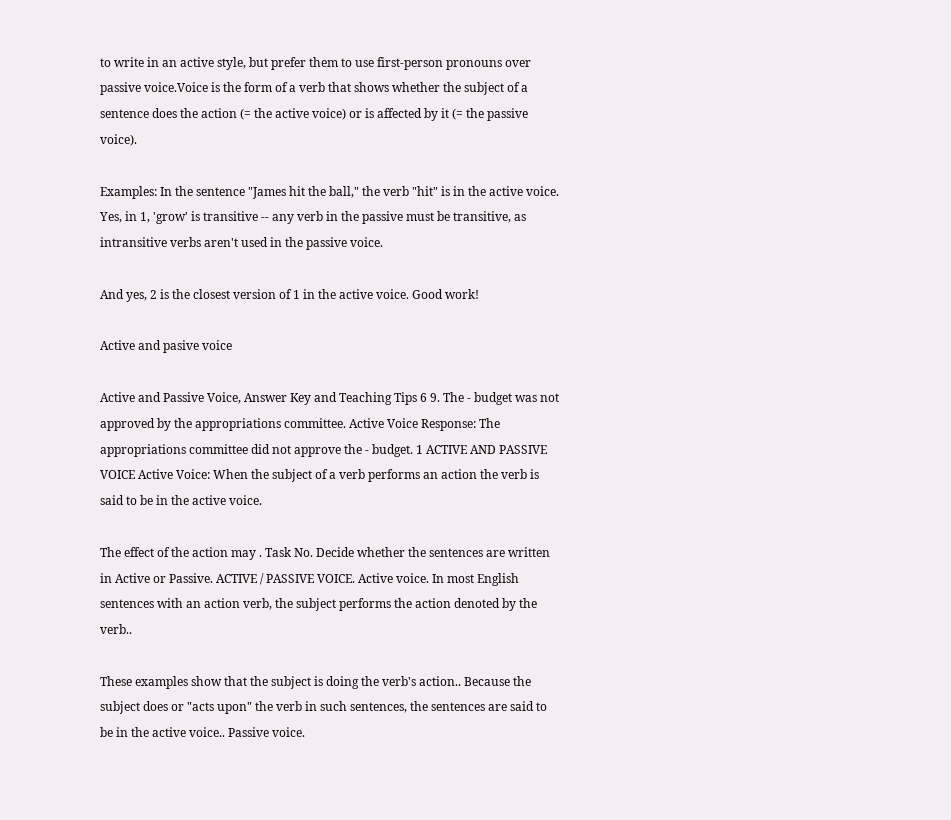to write in an active style, but prefer them to use first-person pronouns over passive voice.Voice is the form of a verb that shows whether the subject of a sentence does the action (= the active voice) or is affected by it (= the passive voice).

Examples: In the sentence "James hit the ball," the verb "hit" is in the active voice. Yes, in 1, 'grow' is transitive -- any verb in the passive must be transitive, as intransitive verbs aren't used in the passive voice.

And yes, 2 is the closest version of 1 in the active voice. Good work!

Active and pasive voice

Active and Passive Voice, Answer Key and Teaching Tips 6 9. The - budget was not approved by the appropriations committee. Active Voice Response: The appropriations committee did not approve the - budget. 1 ACTIVE AND PASSIVE VOICE Active Voice: When the subject of a verb performs an action the verb is said to be in the active voice.

The effect of the action may . Task No. Decide whether the sentences are written in Active or Passive. ACTIVE / PASSIVE VOICE. Active voice. In most English sentences with an action verb, the subject performs the action denoted by the verb..

These examples show that the subject is doing the verb's action.. Because the subject does or "acts upon" the verb in such sentences, the sentences are said to be in the active voice.. Passive voice.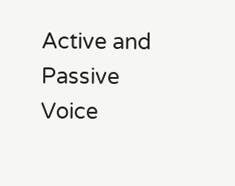Active and Passive Voice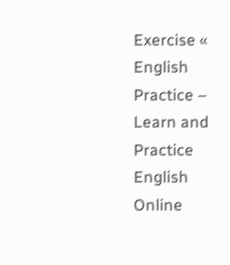Exercise « English Practice – Learn and Practice English Online